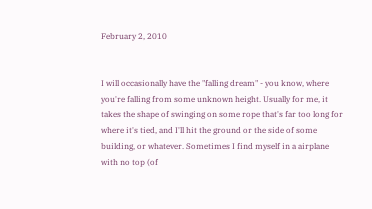February 2, 2010


I will occasionally have the "falling dream" - you know, where you're falling from some unknown height. Usually for me, it takes the shape of swinging on some rope that's far too long for where it's tied, and I'll hit the ground or the side of some building, or whatever. Sometimes I find myself in a airplane with no top (of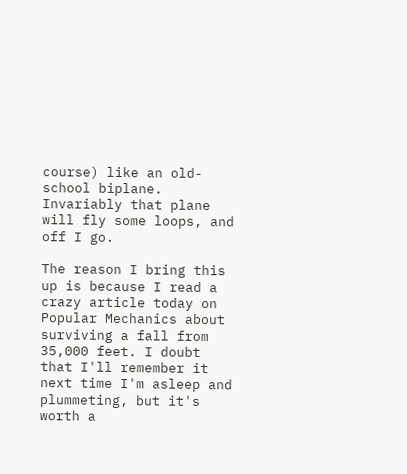course) like an old-school biplane. Invariably that plane will fly some loops, and off I go.

The reason I bring this up is because I read a crazy article today on Popular Mechanics about surviving a fall from 35,000 feet. I doubt that I'll remember it next time I'm asleep and plummeting, but it's worth a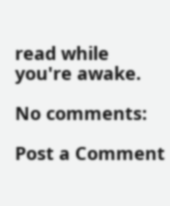read while you're awake.

No comments:

Post a Comment